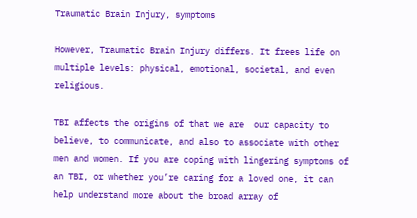Traumatic Brain Injury, symptoms

However, Traumatic Brain Injury differs. It frees life on multiple levels: physical, emotional, societal, and even religious.

TBI affects the origins of that we are  our capacity to believe, to communicate, and also to associate with other men and women. If you are coping with lingering symptoms of an TBI, or whether you’re caring for a loved one, it can help understand more about the broad array of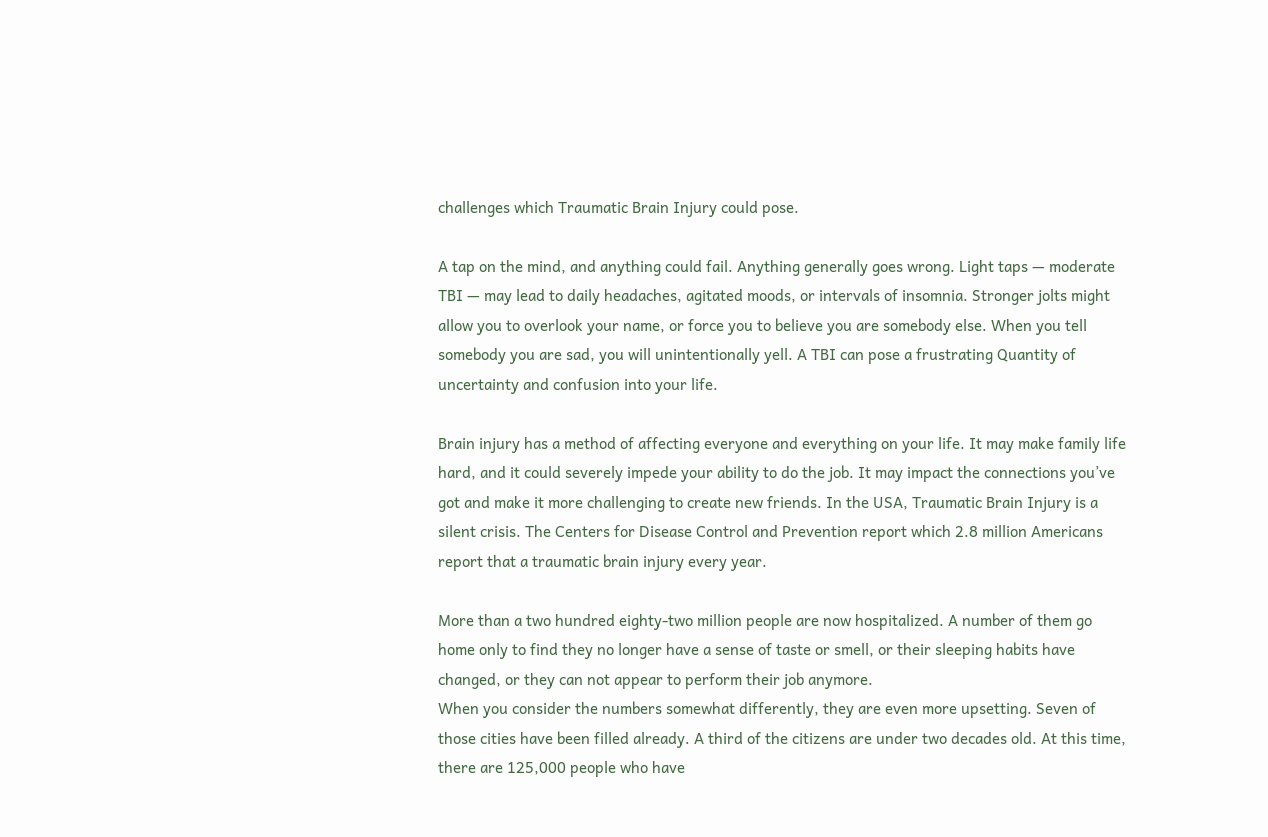challenges which Traumatic Brain Injury could pose.

A tap on the mind, and anything could fail. Anything generally goes wrong. Light taps — moderate TBI — may lead to daily headaches, agitated moods, or intervals of insomnia. Stronger jolts might allow you to overlook your name, or force you to believe you are somebody else. When you tell somebody you are sad, you will unintentionally yell. A TBI can pose a frustrating Quantity of uncertainty and confusion into your life.

Brain injury has a method of affecting everyone and everything on your life. It may make family life hard, and it could severely impede your ability to do the job. It may impact the connections you’ve got and make it more challenging to create new friends. In the USA, Traumatic Brain Injury is a silent crisis. The Centers for Disease Control and Prevention report which 2.8 million Americans report that a traumatic brain injury every year.

More than a two hundred eighty-two million people are now hospitalized. A number of them go home only to find they no longer have a sense of taste or smell, or their sleeping habits have changed, or they can not appear to perform their job anymore.
When you consider the numbers somewhat differently, they are even more upsetting. Seven of those cities have been filled already. A third of the citizens are under two decades old. At this time, there are 125,000 people who have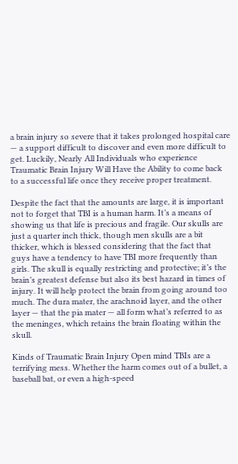a brain injury so severe that it takes prolonged hospital care — a support difficult to discover and even more difficult to get. Luckily, Nearly All Individuals who experience Traumatic Brain Injury Will Have the Ability to come back to a successful life once they receive proper treatment.

Despite the fact that the amounts are large, it is important not to forget that TBI is a human harm. It’s a means of showing us that life is precious and fragile. Our skulls are just a quarter inch thick, though men skulls are a bit thicker, which is blessed considering that the fact that guys have a tendency to have TBI more frequently than girls. The skull is equally restricting and protective; it’s the brain’s greatest defense but also its best hazard in times of injury. It will help protect the brain from going around too much. The dura mater, the arachnoid layer, and the other layer — that the pia mater — all form what’s referred to as the meninges, which retains the brain floating within the skull.

Kinds of Traumatic Brain Injury Open mind TBIs are a terrifying mess. Whether the harm comes out of a bullet, a baseball bat, or even a high-speed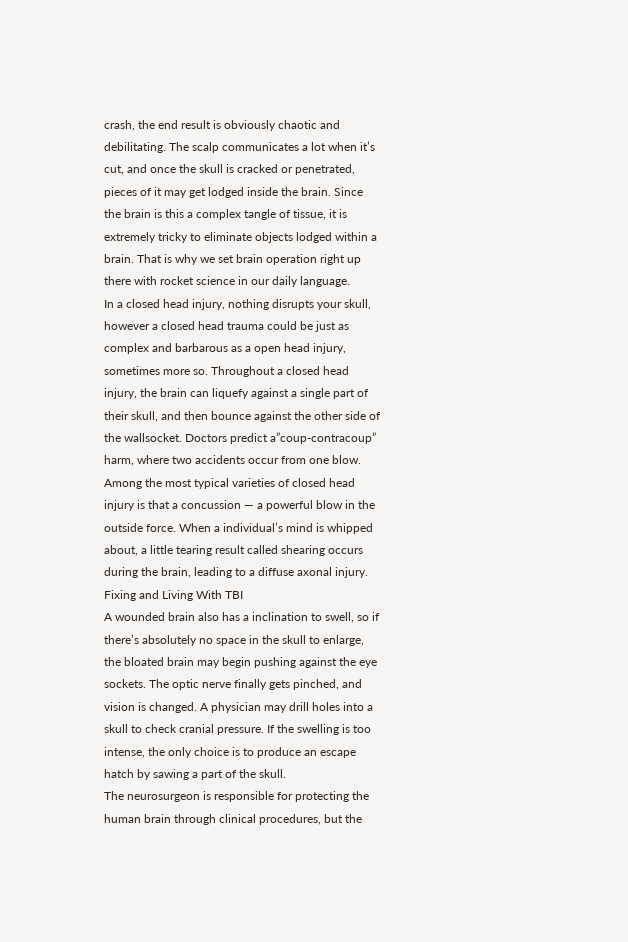crash, the end result is obviously chaotic and debilitating. The scalp communicates a lot when it’s cut, and once the skull is cracked or penetrated, pieces of it may get lodged inside the brain. Since the brain is this a complex tangle of tissue, it is extremely tricky to eliminate objects lodged within a brain. That is why we set brain operation right up there with rocket science in our daily language.
In a closed head injury, nothing disrupts your skull, however a closed head trauma could be just as complex and barbarous as a open head injury, sometimes more so. Throughout a closed head injury, the brain can liquefy against a single part of their skull, and then bounce against the other side of the wallsocket. Doctors predict a”coup-contracoup” harm, where two accidents occur from one blow. Among the most typical varieties of closed head injury is that a concussion — a powerful blow in the outside force. When a individual’s mind is whipped about, a little tearing result called shearing occurs during the brain, leading to a diffuse axonal injury.
Fixing and Living With TBI
A wounded brain also has a inclination to swell, so if there’s absolutely no space in the skull to enlarge, the bloated brain may begin pushing against the eye sockets. The optic nerve finally gets pinched, and vision is changed. A physician may drill holes into a skull to check cranial pressure. If the swelling is too intense, the only choice is to produce an escape hatch by sawing a part of the skull.
The neurosurgeon is responsible for protecting the human brain through clinical procedures, but the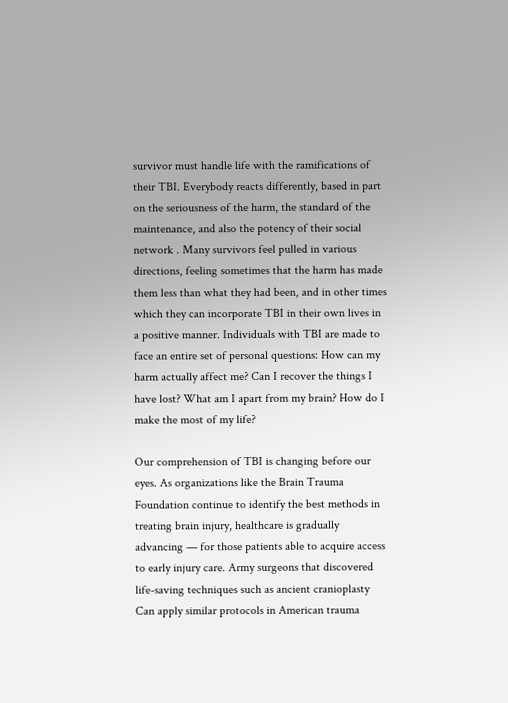survivor must handle life with the ramifications of their TBI. Everybody reacts differently, based in part on the seriousness of the harm, the standard of the maintenance, and also the potency of their social network . Many survivors feel pulled in various directions, feeling sometimes that the harm has made them less than what they had been, and in other times which they can incorporate TBI in their own lives in a positive manner. Individuals with TBI are made to face an entire set of personal questions: How can my harm actually affect me? Can I recover the things I have lost? What am I apart from my brain? How do I make the most of my life?

Our comprehension of TBI is changing before our eyes. As organizations like the Brain Trauma Foundation continue to identify the best methods in treating brain injury, healthcare is gradually advancing — for those patients able to acquire access to early injury care. Army surgeons that discovered life-saving techniques such as ancient cranioplasty Can apply similar protocols in American trauma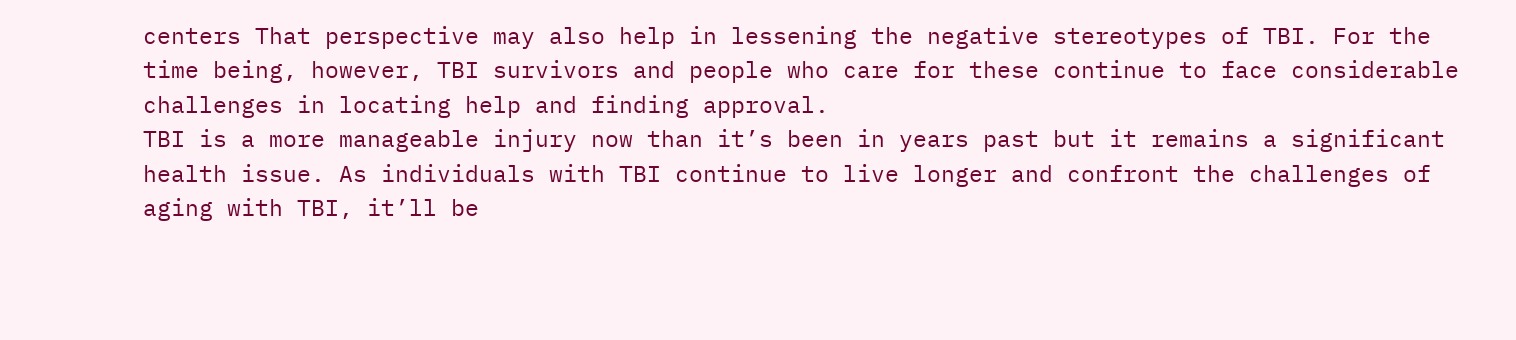centers That perspective may also help in lessening the negative stereotypes of TBI. For the time being, however, TBI survivors and people who care for these continue to face considerable challenges in locating help and finding approval.
TBI is a more manageable injury now than it’s been in years past but it remains a significant health issue. As individuals with TBI continue to live longer and confront the challenges of aging with TBI, it’ll be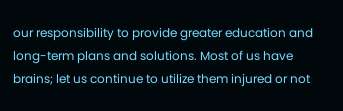our responsibility to provide greater education and long-term plans and solutions. Most of us have brains; let us continue to utilize them injured or not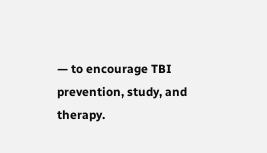— to encourage TBI prevention, study, and therapy.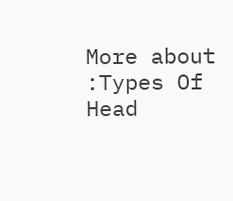More about :Types Of Head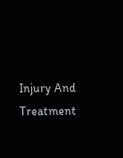Injury And Treatment